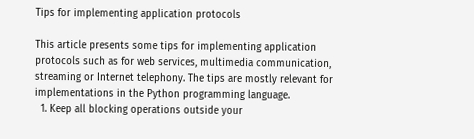Tips for implementing application protocols

This article presents some tips for implementing application protocols such as for web services, multimedia communication, streaming or Internet telephony. The tips are mostly relevant for implementations in the Python programming language.
  1. Keep all blocking operations outside your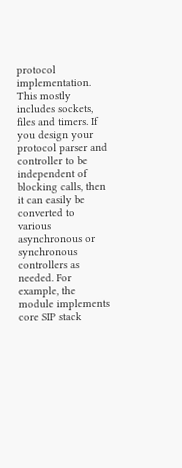protocol implementation. This mostly includes sockets, files and timers. If you design your protocol parser and controller to be independent of blocking calls, then it can easily be converted to various asynchronous or synchronous controllers as needed. For example, the module implements core SIP stack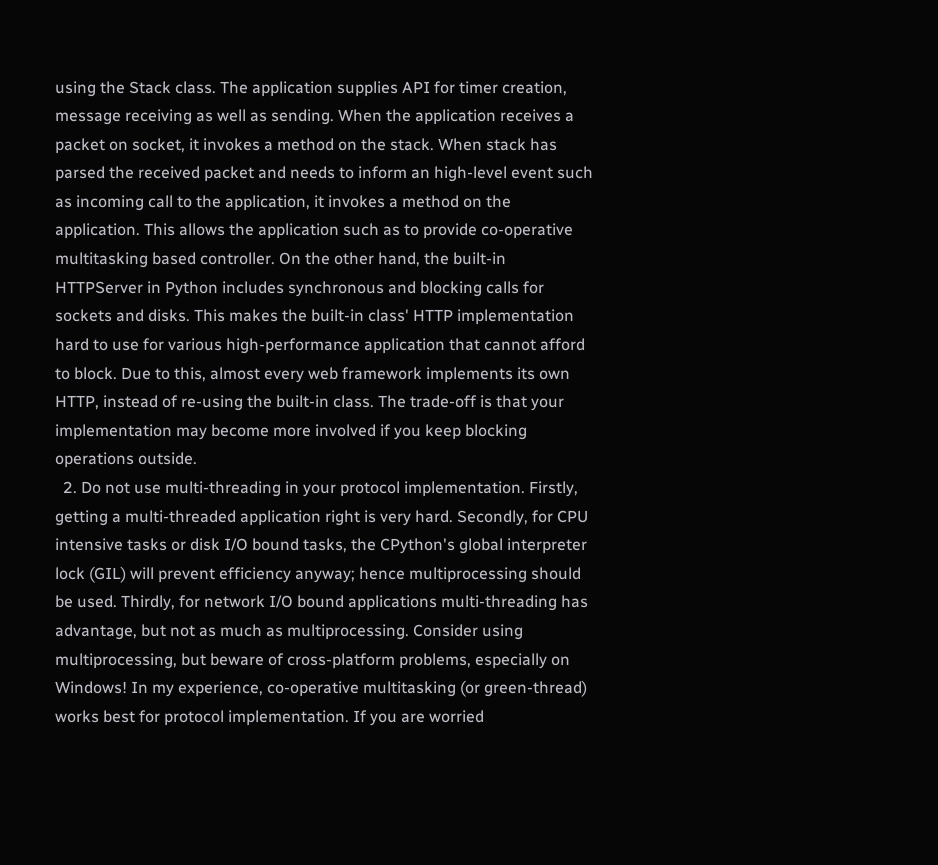using the Stack class. The application supplies API for timer creation, message receiving as well as sending. When the application receives a packet on socket, it invokes a method on the stack. When stack has parsed the received packet and needs to inform an high-level event such as incoming call to the application, it invokes a method on the application. This allows the application such as to provide co-operative multitasking based controller. On the other hand, the built-in HTTPServer in Python includes synchronous and blocking calls for sockets and disks. This makes the built-in class' HTTP implementation hard to use for various high-performance application that cannot afford to block. Due to this, almost every web framework implements its own HTTP, instead of re-using the built-in class. The trade-off is that your implementation may become more involved if you keep blocking operations outside.
  2. Do not use multi-threading in your protocol implementation. Firstly, getting a multi-threaded application right is very hard. Secondly, for CPU intensive tasks or disk I/O bound tasks, the CPython's global interpreter lock (GIL) will prevent efficiency anyway; hence multiprocessing should be used. Thirdly, for network I/O bound applications multi-threading has advantage, but not as much as multiprocessing. Consider using multiprocessing, but beware of cross-platform problems, especially on Windows! In my experience, co-operative multitasking (or green-thread) works best for protocol implementation. If you are worried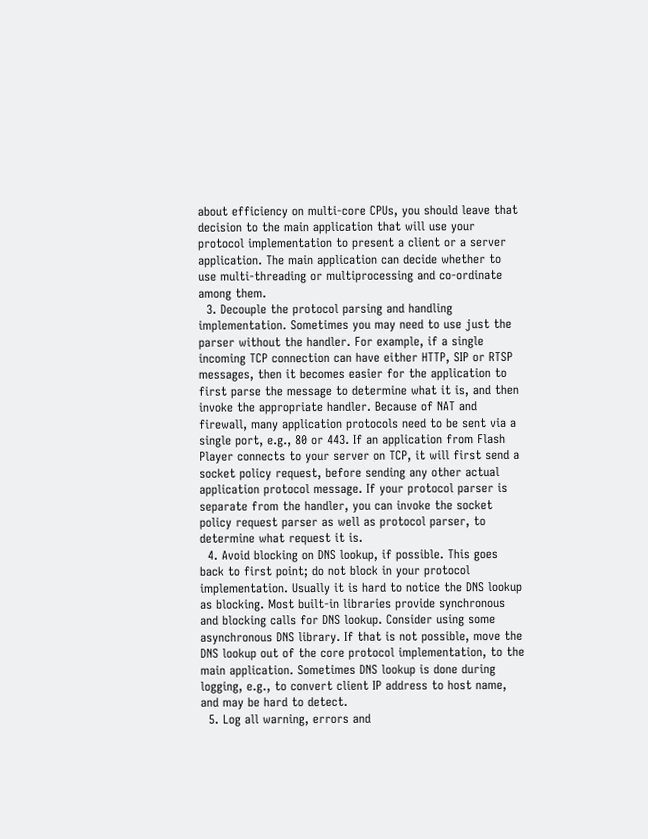about efficiency on multi-core CPUs, you should leave that decision to the main application that will use your protocol implementation to present a client or a server application. The main application can decide whether to use multi-threading or multiprocessing and co-ordinate among them.
  3. Decouple the protocol parsing and handling implementation. Sometimes you may need to use just the parser without the handler. For example, if a single incoming TCP connection can have either HTTP, SIP or RTSP messages, then it becomes easier for the application to first parse the message to determine what it is, and then invoke the appropriate handler. Because of NAT and firewall, many application protocols need to be sent via a single port, e.g., 80 or 443. If an application from Flash Player connects to your server on TCP, it will first send a socket policy request, before sending any other actual application protocol message. If your protocol parser is separate from the handler, you can invoke the socket policy request parser as well as protocol parser, to determine what request it is.
  4. Avoid blocking on DNS lookup, if possible. This goes back to first point; do not block in your protocol implementation. Usually it is hard to notice the DNS lookup as blocking. Most built-in libraries provide synchronous and blocking calls for DNS lookup. Consider using some asynchronous DNS library. If that is not possible, move the DNS lookup out of the core protocol implementation, to the main application. Sometimes DNS lookup is done during logging, e.g., to convert client IP address to host name, and may be hard to detect.
  5. Log all warning, errors and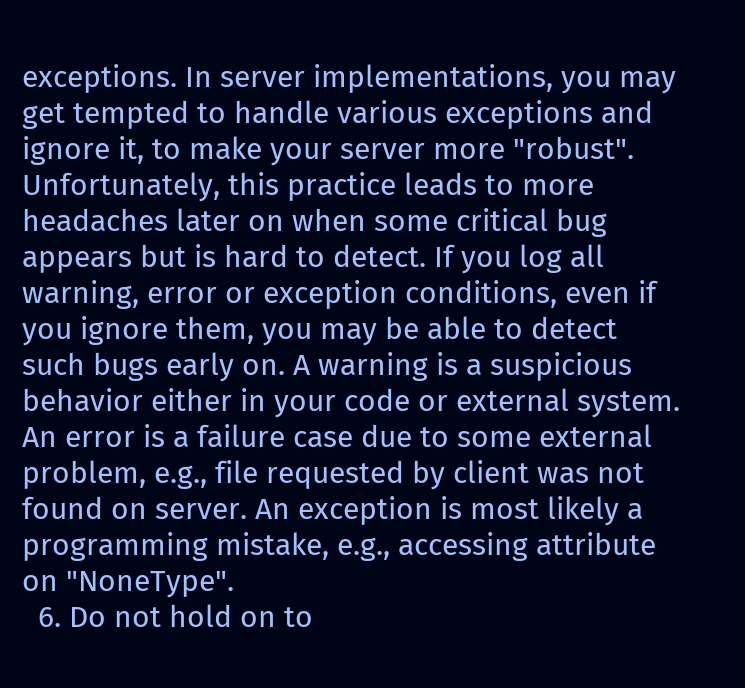exceptions. In server implementations, you may get tempted to handle various exceptions and ignore it, to make your server more "robust". Unfortunately, this practice leads to more headaches later on when some critical bug appears but is hard to detect. If you log all warning, error or exception conditions, even if you ignore them, you may be able to detect such bugs early on. A warning is a suspicious behavior either in your code or external system. An error is a failure case due to some external problem, e.g., file requested by client was not found on server. An exception is most likely a programming mistake, e.g., accessing attribute on "NoneType".
  6. Do not hold on to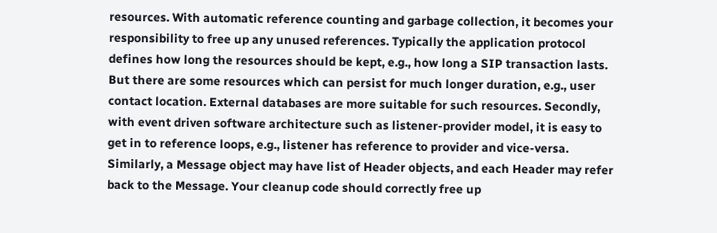resources. With automatic reference counting and garbage collection, it becomes your responsibility to free up any unused references. Typically the application protocol defines how long the resources should be kept, e.g., how long a SIP transaction lasts. But there are some resources which can persist for much longer duration, e.g., user contact location. External databases are more suitable for such resources. Secondly, with event driven software architecture such as listener-provider model, it is easy to get in to reference loops, e.g., listener has reference to provider and vice-versa. Similarly, a Message object may have list of Header objects, and each Header may refer back to the Message. Your cleanup code should correctly free up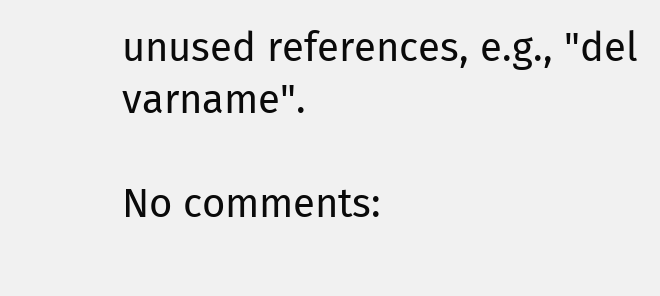unused references, e.g., "del varname".

No comments: